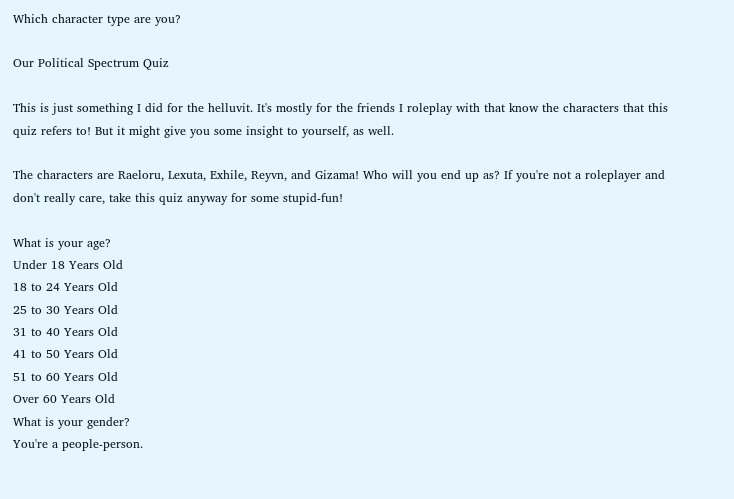Which character type are you?

Our Political Spectrum Quiz

This is just something I did for the helluvit. It's mostly for the friends I roleplay with that know the characters that this quiz refers to! But it might give you some insight to yourself, as well.

The characters are Raeloru, Lexuta, Exhile, Reyvn, and Gizama! Who will you end up as? If you're not a roleplayer and don't really care, take this quiz anyway for some stupid-fun!

What is your age?
Under 18 Years Old
18 to 24 Years Old
25 to 30 Years Old
31 to 40 Years Old
41 to 50 Years Old
51 to 60 Years Old
Over 60 Years Old
What is your gender?
You're a people-person.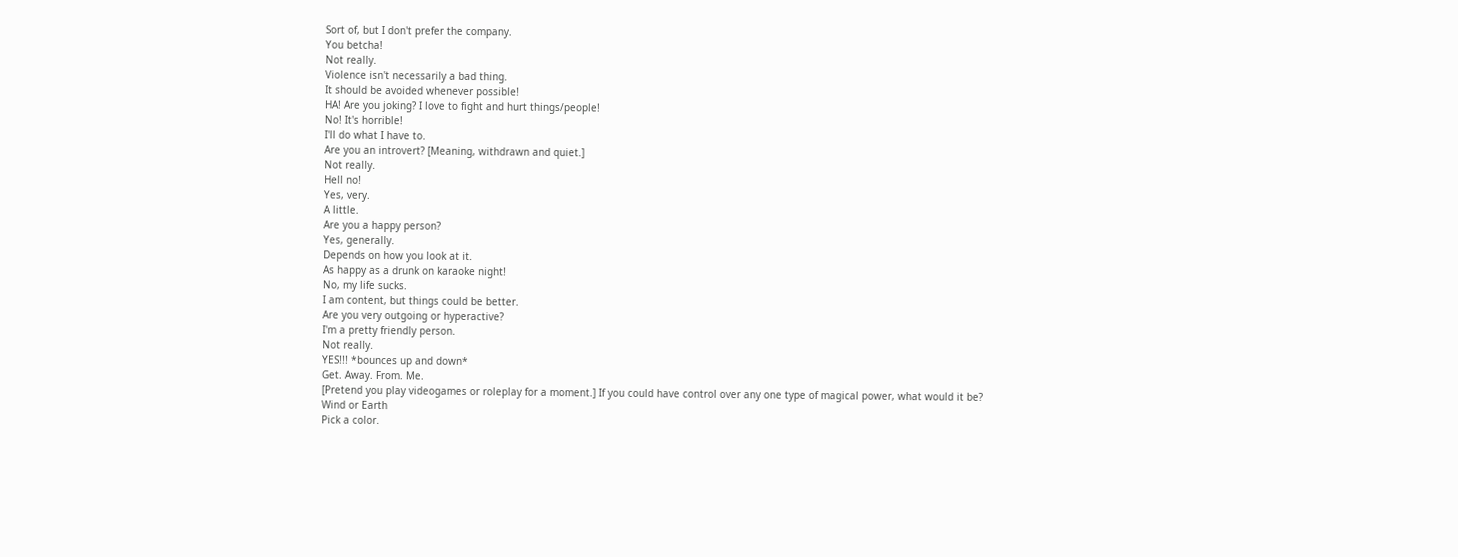Sort of, but I don't prefer the company.
You betcha!
Not really.
Violence isn't necessarily a bad thing.
It should be avoided whenever possible!
HA! Are you joking? I love to fight and hurt things/people!
No! It's horrible!
I'll do what I have to.
Are you an introvert? [Meaning, withdrawn and quiet.]
Not really.
Hell no!
Yes, very.
A little.
Are you a happy person?
Yes, generally.
Depends on how you look at it.
As happy as a drunk on karaoke night!
No, my life sucks.
I am content, but things could be better.
Are you very outgoing or hyperactive?
I'm a pretty friendly person.
Not really.
YES!!! *bounces up and down*
Get. Away. From. Me.
[Pretend you play videogames or roleplay for a moment.] If you could have control over any one type of magical power, what would it be?
Wind or Earth
Pick a color.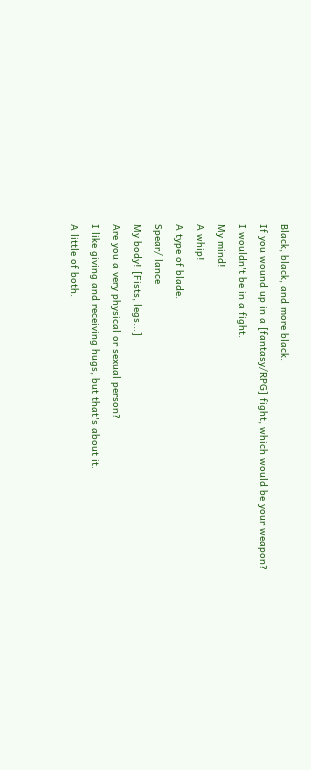Black, black, and more black.
If you wound up in a [fantasy/RPG] fight, which would be your weapon?
I wouldn't be in a fight.
My mind!
A whip!
A type of blade.
Spear/ lance
My body! [Fists, legs...]
Are you a very physical or sexual person?
I like giving and receiving hugs, but that's about it.
A little of both.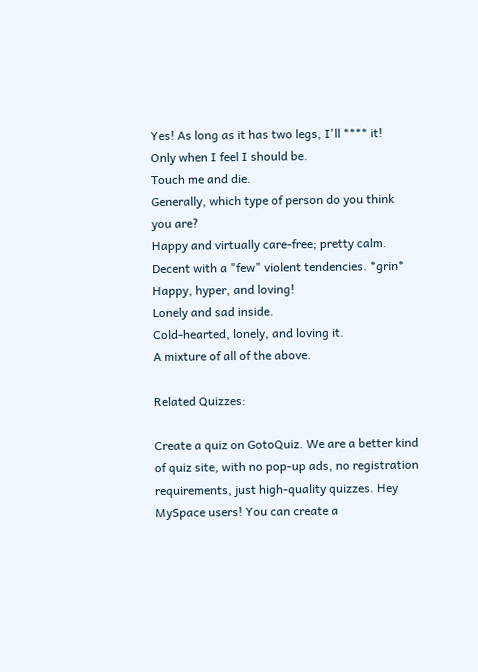Yes! As long as it has two legs, I'll **** it!
Only when I feel I should be.
Touch me and die.
Generally, which type of person do you think you are?
Happy and virtually care-free; pretty calm.
Decent with a "few" violent tendencies. *grin*
Happy, hyper, and loving!
Lonely and sad inside.
Cold-hearted, lonely, and loving it.
A mixture of all of the above.

Related Quizzes:

Create a quiz on GotoQuiz. We are a better kind of quiz site, with no pop-up ads, no registration requirements, just high-quality quizzes. Hey MySpace users! You can create a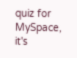quiz for MySpace, it's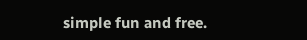simple fun and free.